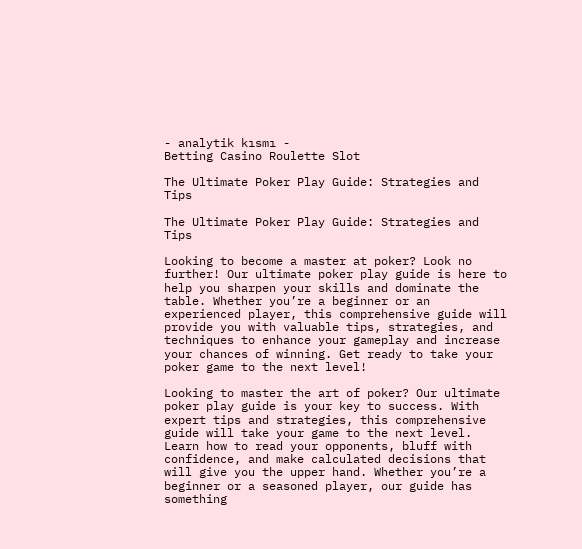- analytik kısmı -
Betting Casino Roulette Slot

The Ultimate Poker Play Guide: Strategies and Tips

The Ultimate Poker Play Guide: Strategies and Tips

Looking to become a master at poker? Look no further! Our ultimate poker play guide is here to help you sharpen your skills and dominate the table. Whether you’re a beginner or an experienced player, this comprehensive guide will provide you with valuable tips, strategies, and techniques to enhance your gameplay and increase your chances of winning. Get ready to take your poker game to the next level!

Looking to master the art of poker? Our ultimate poker play guide is your key to success. With expert tips and strategies, this comprehensive guide will take your game to the next level. Learn how to read your opponents, bluff with confidence, and make calculated decisions that will give you the upper hand. Whether you’re a beginner or a seasoned player, our guide has something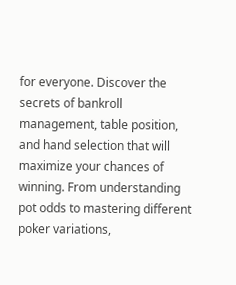for everyone. Discover the secrets of bankroll management, table position, and hand selection that will maximize your chances of winning. From understanding pot odds to mastering different poker variations,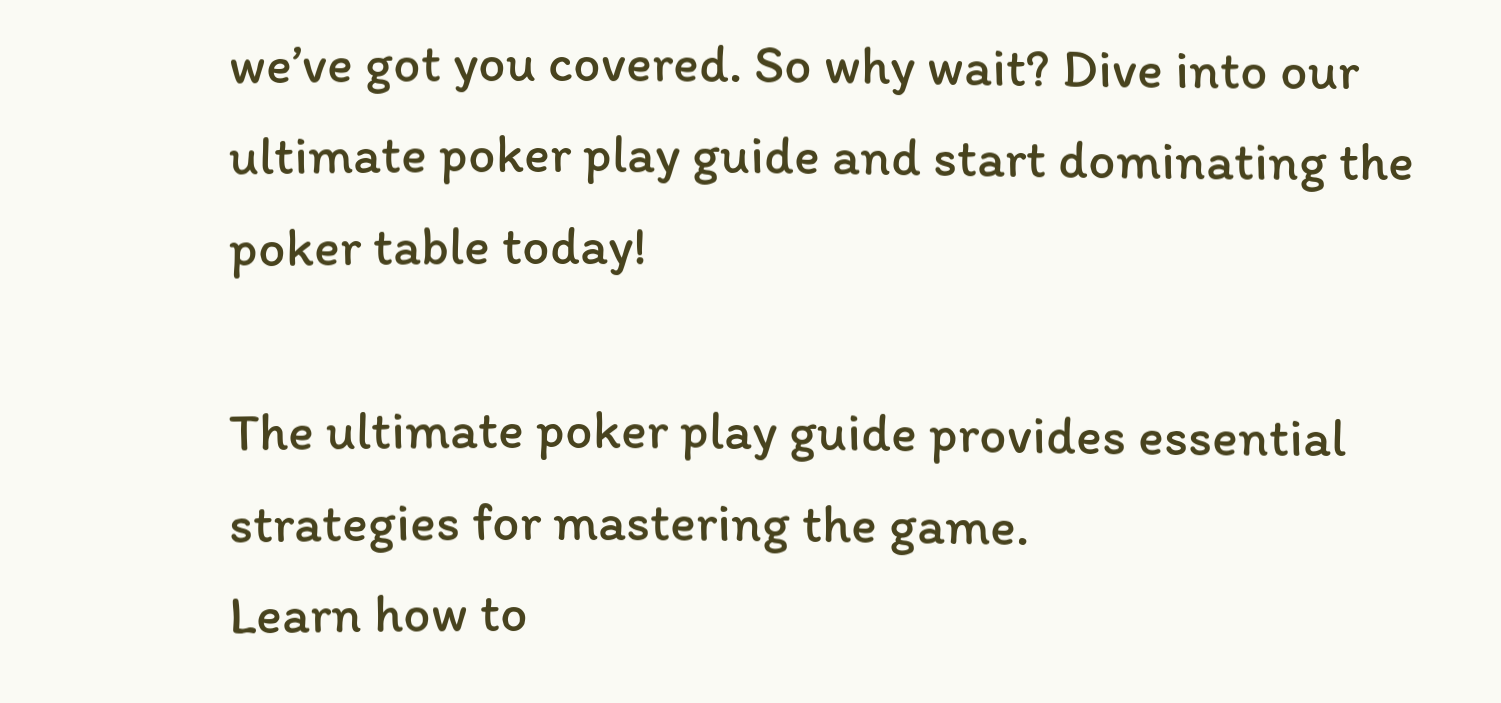we’ve got you covered. So why wait? Dive into our ultimate poker play guide and start dominating the poker table today!

The ultimate poker play guide provides essential strategies for mastering the game.
Learn how to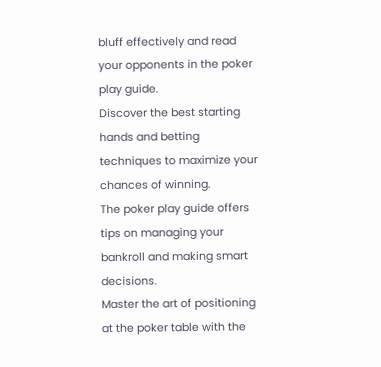bluff effectively and read your opponents in the poker play guide.
Discover the best starting hands and betting techniques to maximize your chances of winning.
The poker play guide offers tips on managing your bankroll and making smart decisions.
Master the art of positioning at the poker table with the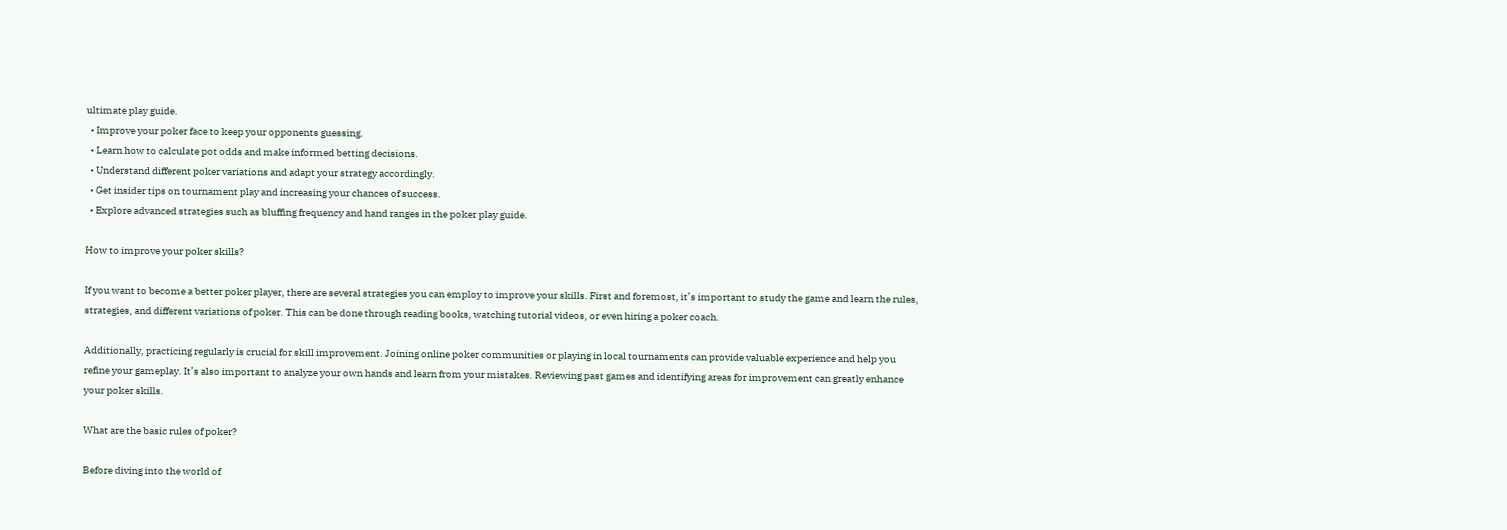ultimate play guide.
  • Improve your poker face to keep your opponents guessing.
  • Learn how to calculate pot odds and make informed betting decisions.
  • Understand different poker variations and adapt your strategy accordingly.
  • Get insider tips on tournament play and increasing your chances of success.
  • Explore advanced strategies such as bluffing frequency and hand ranges in the poker play guide.

How to improve your poker skills?

If you want to become a better poker player, there are several strategies you can employ to improve your skills. First and foremost, it’s important to study the game and learn the rules, strategies, and different variations of poker. This can be done through reading books, watching tutorial videos, or even hiring a poker coach.

Additionally, practicing regularly is crucial for skill improvement. Joining online poker communities or playing in local tournaments can provide valuable experience and help you refine your gameplay. It’s also important to analyze your own hands and learn from your mistakes. Reviewing past games and identifying areas for improvement can greatly enhance your poker skills.

What are the basic rules of poker?

Before diving into the world of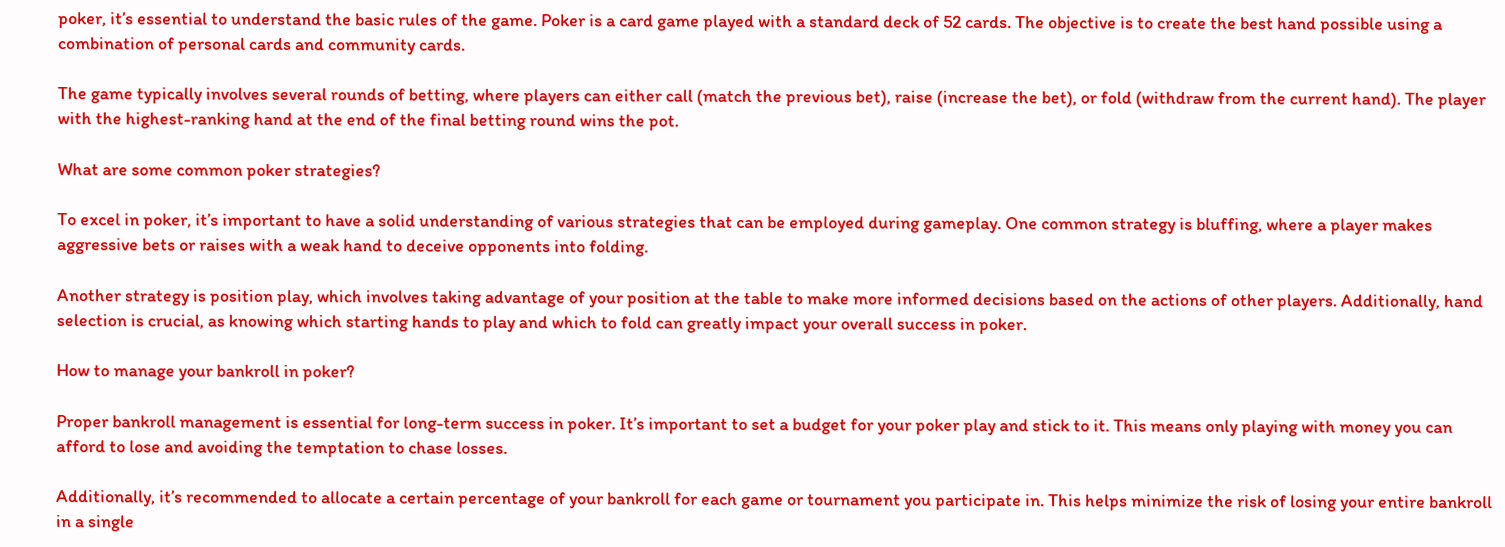poker, it’s essential to understand the basic rules of the game. Poker is a card game played with a standard deck of 52 cards. The objective is to create the best hand possible using a combination of personal cards and community cards.

The game typically involves several rounds of betting, where players can either call (match the previous bet), raise (increase the bet), or fold (withdraw from the current hand). The player with the highest-ranking hand at the end of the final betting round wins the pot.

What are some common poker strategies?

To excel in poker, it’s important to have a solid understanding of various strategies that can be employed during gameplay. One common strategy is bluffing, where a player makes aggressive bets or raises with a weak hand to deceive opponents into folding.

Another strategy is position play, which involves taking advantage of your position at the table to make more informed decisions based on the actions of other players. Additionally, hand selection is crucial, as knowing which starting hands to play and which to fold can greatly impact your overall success in poker.

How to manage your bankroll in poker?

Proper bankroll management is essential for long-term success in poker. It’s important to set a budget for your poker play and stick to it. This means only playing with money you can afford to lose and avoiding the temptation to chase losses.

Additionally, it’s recommended to allocate a certain percentage of your bankroll for each game or tournament you participate in. This helps minimize the risk of losing your entire bankroll in a single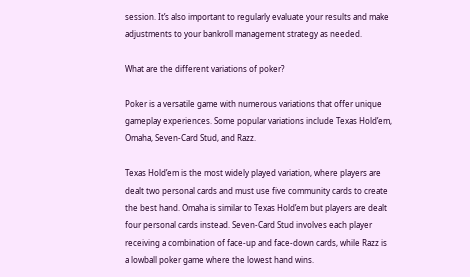session. It’s also important to regularly evaluate your results and make adjustments to your bankroll management strategy as needed.

What are the different variations of poker?

Poker is a versatile game with numerous variations that offer unique gameplay experiences. Some popular variations include Texas Hold’em, Omaha, Seven-Card Stud, and Razz.

Texas Hold’em is the most widely played variation, where players are dealt two personal cards and must use five community cards to create the best hand. Omaha is similar to Texas Hold’em but players are dealt four personal cards instead. Seven-Card Stud involves each player receiving a combination of face-up and face-down cards, while Razz is a lowball poker game where the lowest hand wins.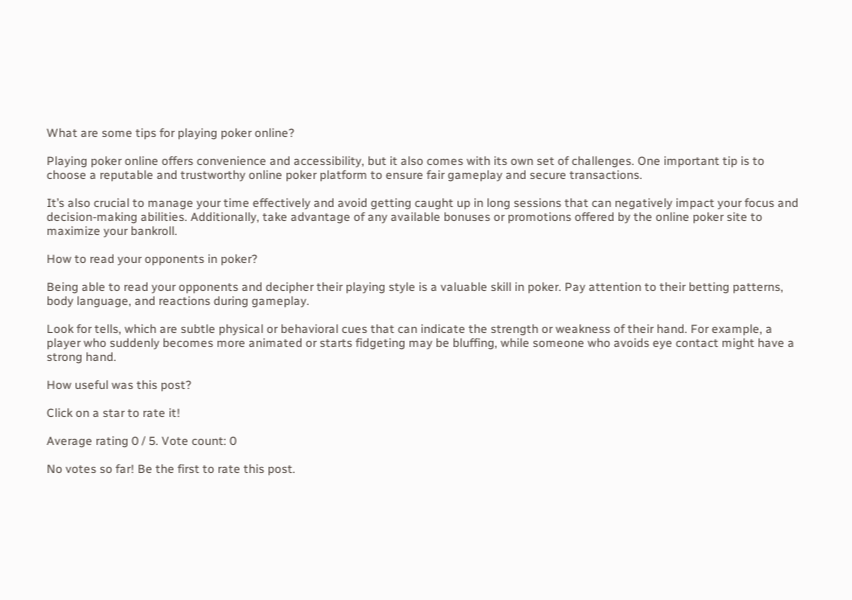What are some tips for playing poker online?

Playing poker online offers convenience and accessibility, but it also comes with its own set of challenges. One important tip is to choose a reputable and trustworthy online poker platform to ensure fair gameplay and secure transactions.

It’s also crucial to manage your time effectively and avoid getting caught up in long sessions that can negatively impact your focus and decision-making abilities. Additionally, take advantage of any available bonuses or promotions offered by the online poker site to maximize your bankroll.

How to read your opponents in poker?

Being able to read your opponents and decipher their playing style is a valuable skill in poker. Pay attention to their betting patterns, body language, and reactions during gameplay.

Look for tells, which are subtle physical or behavioral cues that can indicate the strength or weakness of their hand. For example, a player who suddenly becomes more animated or starts fidgeting may be bluffing, while someone who avoids eye contact might have a strong hand.

How useful was this post?

Click on a star to rate it!

Average rating 0 / 5. Vote count: 0

No votes so far! Be the first to rate this post.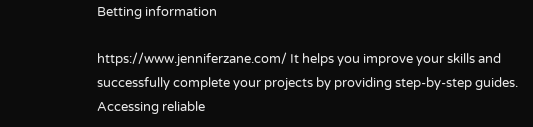Betting information

https://www.jenniferzane.com/ It helps you improve your skills and successfully complete your projects by providing step-by-step guides. Accessing reliable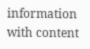information with content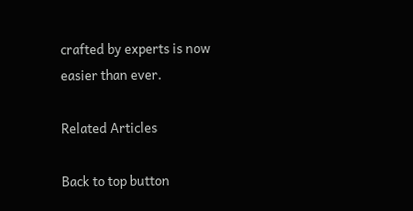crafted by experts is now easier than ever.

Related Articles

Back to top button